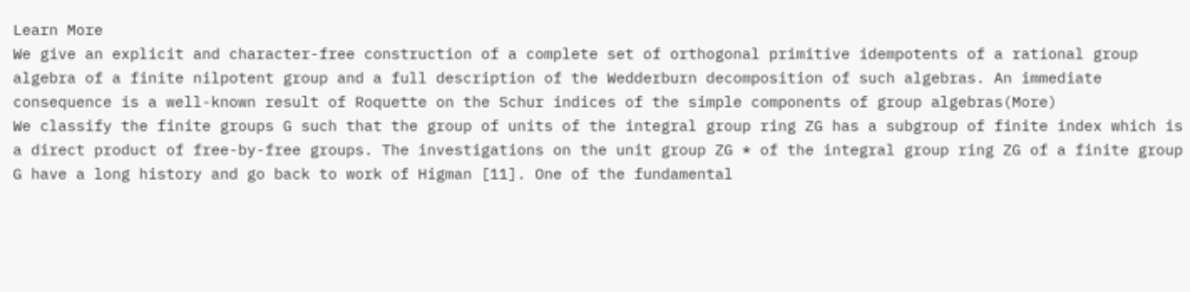Learn More
We give an explicit and character-free construction of a complete set of orthogonal primitive idempotents of a rational group algebra of a finite nilpotent group and a full description of the Wedderburn decomposition of such algebras. An immediate consequence is a well-known result of Roquette on the Schur indices of the simple components of group algebras(More)
We classify the finite groups G such that the group of units of the integral group ring ZG has a subgroup of finite index which is a direct product of free-by-free groups. The investigations on the unit group ZG * of the integral group ring ZG of a finite group G have a long history and go back to work of Higman [11]. One of the fundamental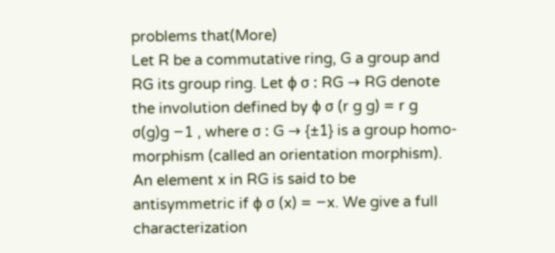problems that(More)
Let R be a commutative ring, G a group and RG its group ring. Let ϕ σ : RG → RG denote the involution defined by ϕ σ (r g g) = r g σ(g)g −1 , where σ : G → {±1} is a group homo-morphism (called an orientation morphism). An element x in RG is said to be antisymmetric if ϕ σ (x) = −x. We give a full characterization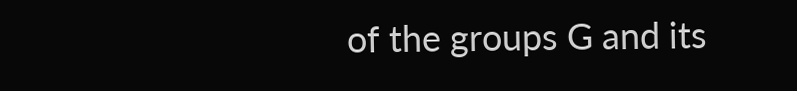of the groups G and its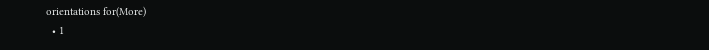orientations for(More)
  • 1